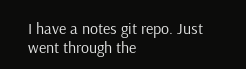I have a notes git repo. Just went through the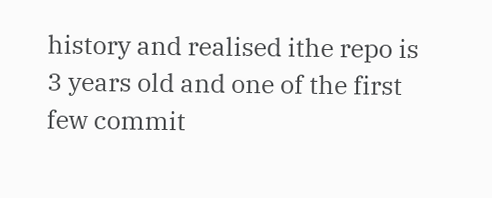history and realised ithe repo is 3 years old and one of the first few commit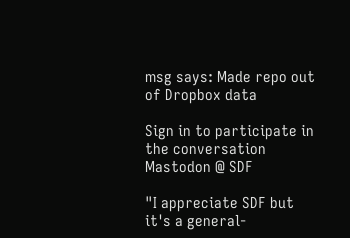msg says: Made repo out of Dropbox data

Sign in to participate in the conversation
Mastodon @ SDF

"I appreciate SDF but it's a general-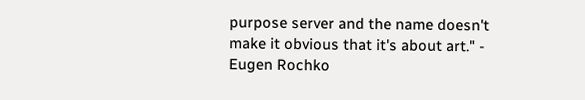purpose server and the name doesn't make it obvious that it's about art." - Eugen Rochko